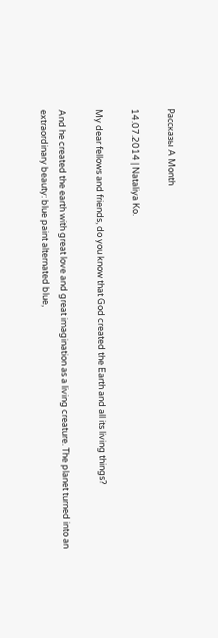Рассказы A Month

14.07.2014 | Nataliya Ko.

My dear fellows and friends, do you know that God created the Earth and all its living things?

And he created the earth with great love and great imagination as a living creature. The planet turned into an extraordinary beauty: blue paint alternated blue,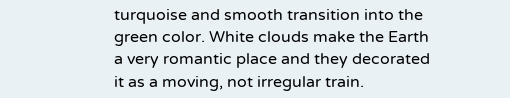turquoise and smooth transition into the green color. White clouds make the Earth a very romantic place and they decorated it as a moving, not irregular train.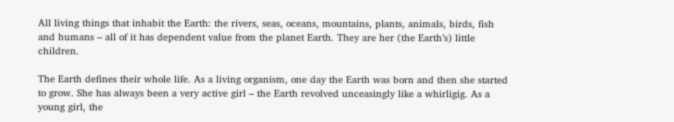All living things that inhabit the Earth: the rivers, seas, oceans, mountains, plants, animals, birds, fish and humans – all of it has dependent value from the planet Earth. They are her (the Earth’s) little children.

The Earth defines their whole life. As a living organism, one day the Earth was born and then she started to grow. She has always been a very active girl – the Earth revolved unceasingly like a whirligig. As a young girl, the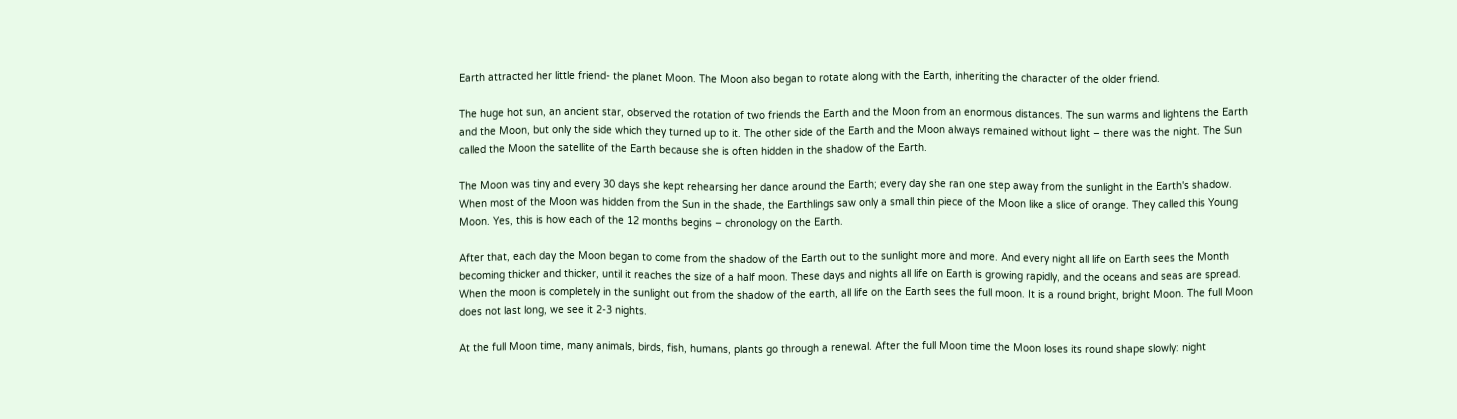Earth attracted her little friend- the planet Moon. The Moon also began to rotate along with the Earth, inheriting the character of the older friend.

The huge hot sun, an ancient star, observed the rotation of two friends the Earth and the Moon from an enormous distances. The sun warms and lightens the Earth and the Moon, but only the side which they turned up to it. The other side of the Earth and the Moon always remained without light – there was the night. The Sun called the Moon the satellite of the Earth because she is often hidden in the shadow of the Earth.

The Moon was tiny and every 30 days she kept rehearsing her dance around the Earth; every day she ran one step away from the sunlight in the Earth's shadow. When most of the Moon was hidden from the Sun in the shade, the Earthlings saw only a small thin piece of the Moon like a slice of orange. They called this Young Moon. Yes, this is how each of the 12 months begins – chronology on the Earth.

After that, each day the Moon began to come from the shadow of the Earth out to the sunlight more and more. And every night all life on Earth sees the Month becoming thicker and thicker, until it reaches the size of a half moon. These days and nights all life on Earth is growing rapidly, and the oceans and seas are spread. When the moon is completely in the sunlight out from the shadow of the earth, all life on the Earth sees the full moon. It is a round bright, bright Moon. The full Moon does not last long, we see it 2-3 nights.

At the full Moon time, many animals, birds, fish, humans, plants go through a renewal. After the full Moon time the Moon loses its round shape slowly: night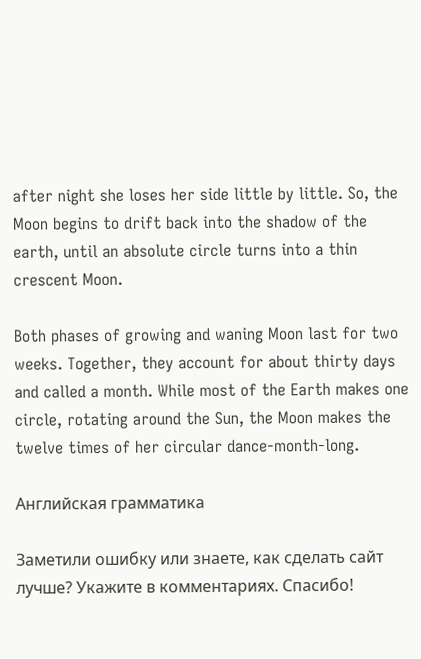after night she loses her side little by little. So, the Moon begins to drift back into the shadow of the earth, until an absolute circle turns into a thin crescent Moon.

Both phases of growing and waning Moon last for two weeks. Together, they account for about thirty days and called a month. While most of the Earth makes one circle, rotating around the Sun, the Moon makes the twelve times of her circular dance-month-long.

Английская грамматика

Заметили ошибку или знаете, как сделать сайт лучше? Укажите в комментариях. Спасибо!